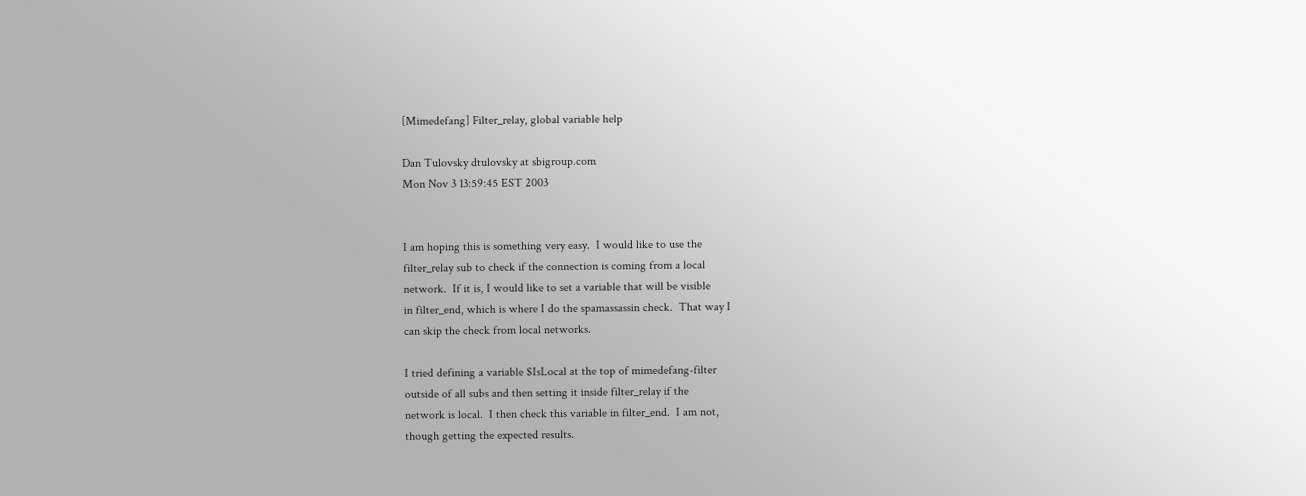[Mimedefang] Filter_relay, global variable help

Dan Tulovsky dtulovsky at sbigroup.com
Mon Nov 3 13:59:45 EST 2003


I am hoping this is something very easy.  I would like to use the
filter_relay sub to check if the connection is coming from a local
network.  If it is, I would like to set a variable that will be visible
in filter_end, which is where I do the spamassassin check.  That way I
can skip the check from local networks.

I tried defining a variable $IsLocal at the top of mimedefang-filter
outside of all subs and then setting it inside filter_relay if the
network is local.  I then check this variable in filter_end.  I am not,
though getting the expected results.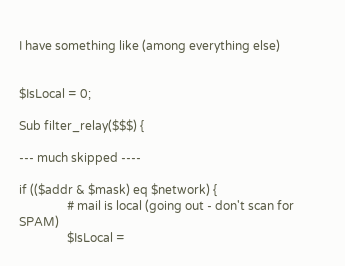I have something like (among everything else)


$IsLocal = 0;

Sub filter_relay($$$) {

--- much skipped ----

if (($addr & $mask) eq $network) {
                # mail is local (going out - don't scan for SPAM)
                $IsLocal =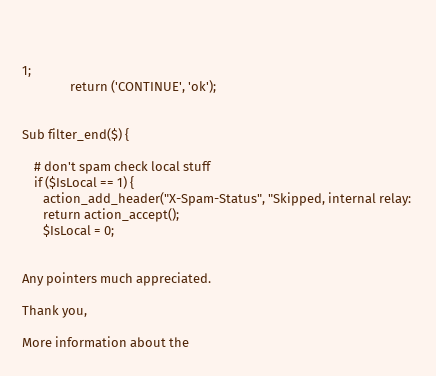1;
                return ('CONTINUE', 'ok');


Sub filter_end($) {

    # don't spam check local stuff
    if ($IsLocal == 1) {
       action_add_header("X-Spam-Status", "Skipped, internal relay:
       return action_accept();
       $IsLocal = 0;


Any pointers much appreciated.

Thank you,

More information about the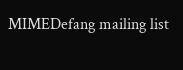MIMEDefang mailing list